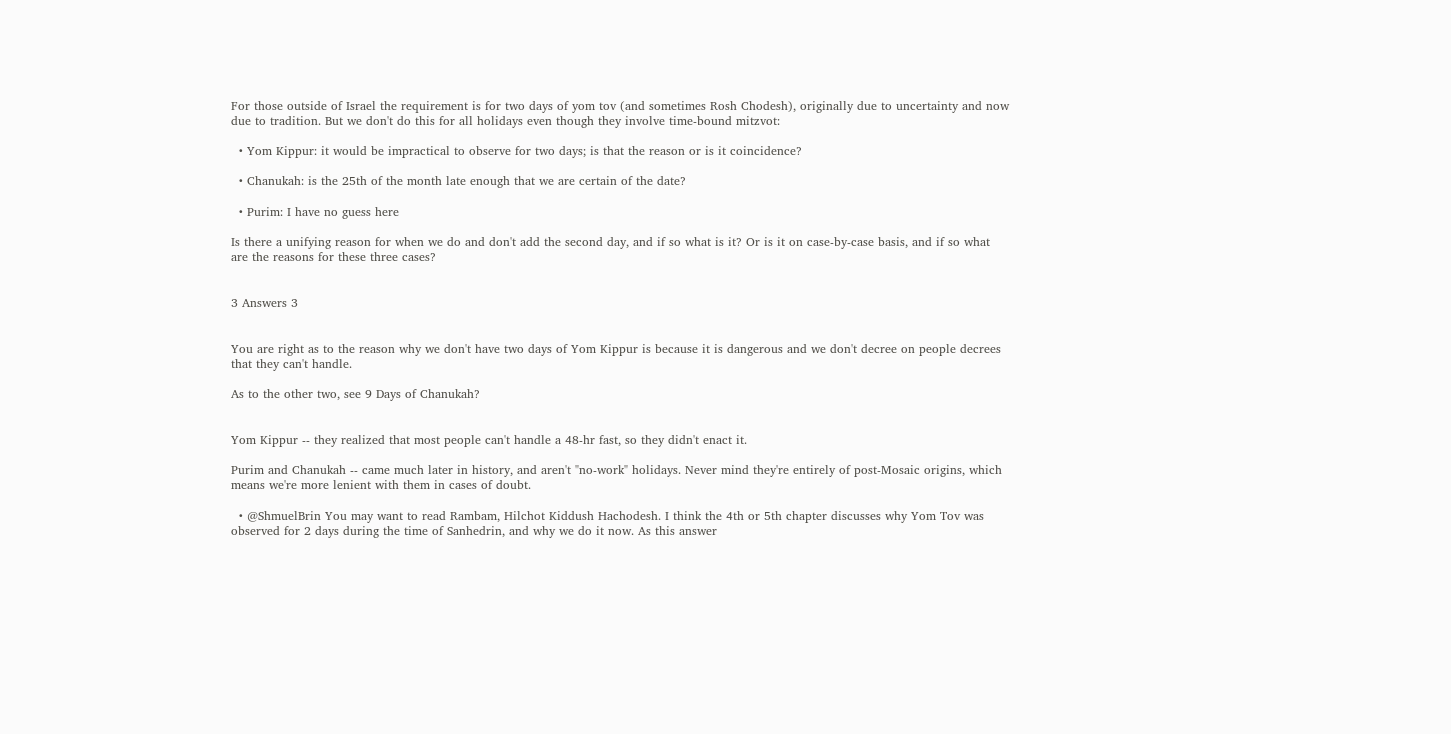For those outside of Israel the requirement is for two days of yom tov (and sometimes Rosh Chodesh), originally due to uncertainty and now due to tradition. But we don't do this for all holidays even though they involve time-bound mitzvot:

  • Yom Kippur: it would be impractical to observe for two days; is that the reason or is it coincidence?

  • Chanukah: is the 25th of the month late enough that we are certain of the date?

  • Purim: I have no guess here

Is there a unifying reason for when we do and don't add the second day, and if so what is it? Or is it on case-by-case basis, and if so what are the reasons for these three cases?


3 Answers 3


You are right as to the reason why we don't have two days of Yom Kippur is because it is dangerous and we don't decree on people decrees that they can't handle.

As to the other two, see 9 Days of Chanukah?


Yom Kippur -- they realized that most people can't handle a 48-hr fast, so they didn't enact it.

Purim and Chanukah -- came much later in history, and aren't "no-work" holidays. Never mind they're entirely of post-Mosaic origins, which means we're more lenient with them in cases of doubt.

  • @ShmuelBrin You may want to read Rambam, Hilchot Kiddush Hachodesh. I think the 4th or 5th chapter discusses why Yom Tov was observed for 2 days during the time of Sanhedrin, and why we do it now. As this answer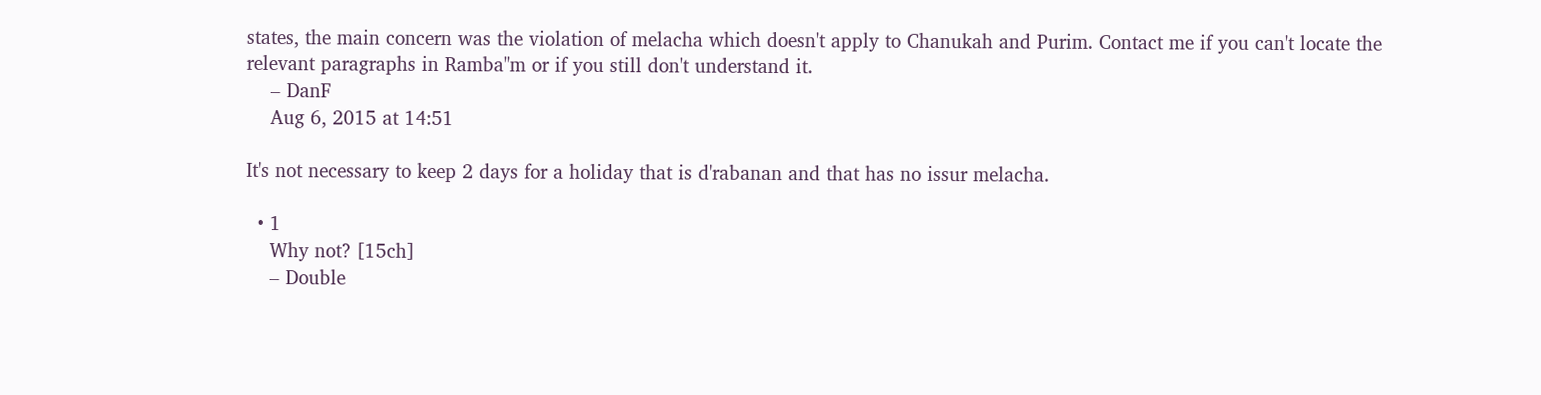states, the main concern was the violation of melacha which doesn't apply to Chanukah and Purim. Contact me if you can't locate the relevant paragraphs in Ramba"m or if you still don't understand it.
    – DanF
    Aug 6, 2015 at 14:51

It's not necessary to keep 2 days for a holiday that is d'rabanan and that has no issur melacha.

  • 1
    Why not? [15ch]
    – Double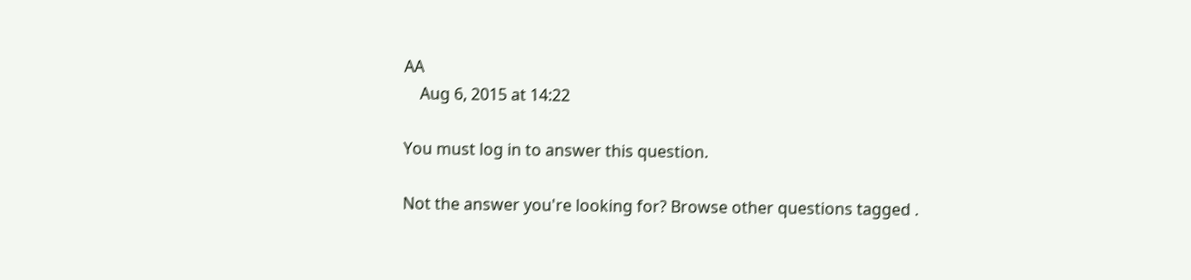AA
    Aug 6, 2015 at 14:22

You must log in to answer this question.

Not the answer you're looking for? Browse other questions tagged .